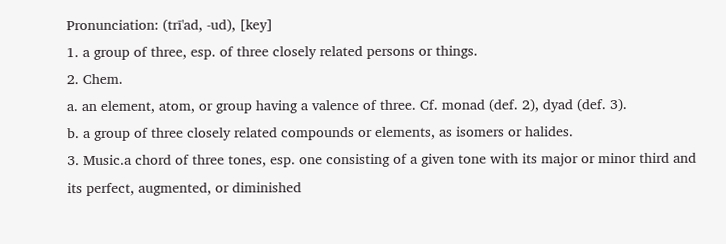Pronunciation: (trī'ad, -ud), [key]
1. a group of three, esp. of three closely related persons or things.
2. Chem.
a. an element, atom, or group having a valence of three. Cf. monad (def. 2), dyad (def. 3).
b. a group of three closely related compounds or elements, as isomers or halides.
3. Music.a chord of three tones, esp. one consisting of a given tone with its major or minor third and its perfect, augmented, or diminished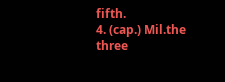fifth.
4. (cap.) Mil.the three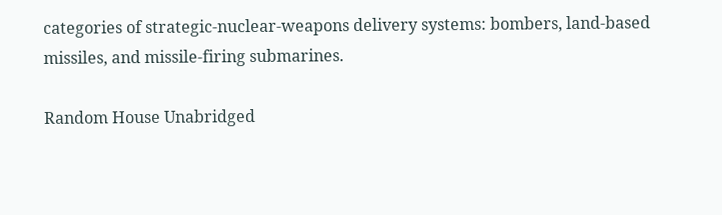categories of strategic-nuclear-weapons delivery systems: bombers, land-based missiles, and missile-firing submarines.

Random House Unabridged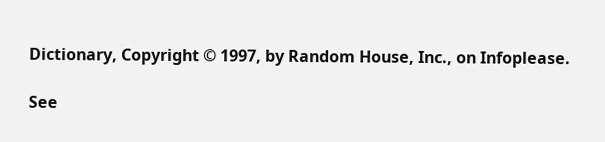Dictionary, Copyright © 1997, by Random House, Inc., on Infoplease.

See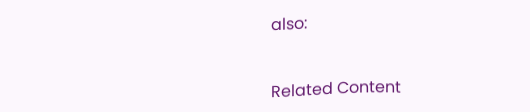also:


Related Content